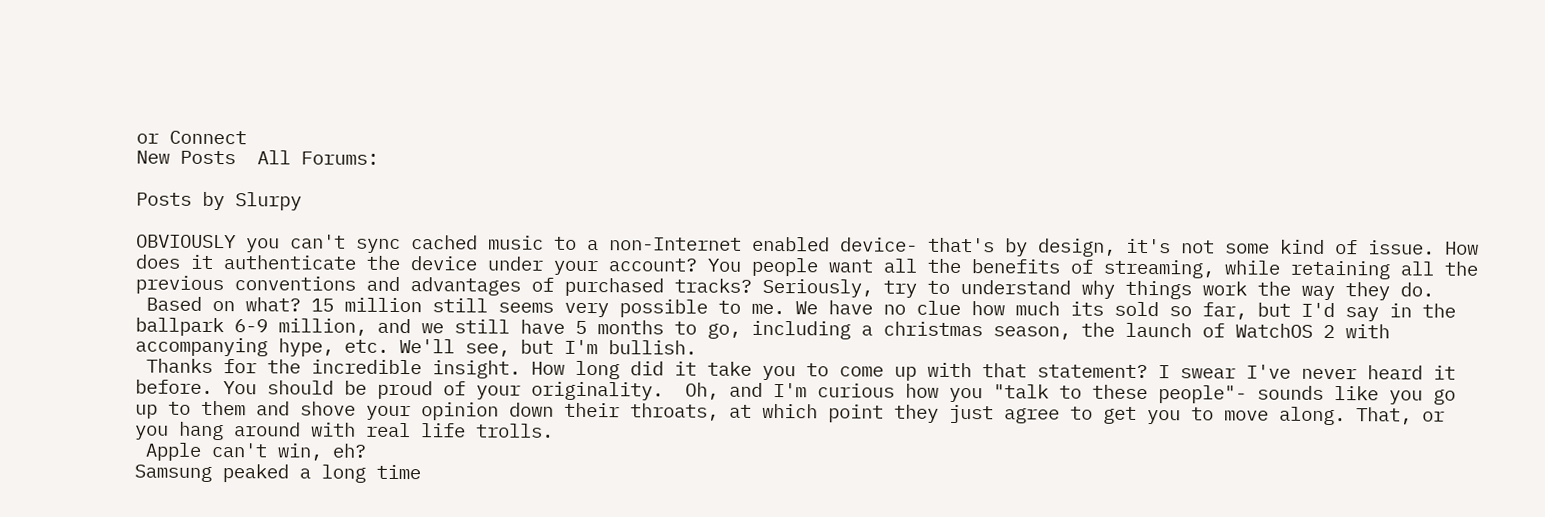or Connect
New Posts  All Forums:

Posts by Slurpy

OBVIOUSLY you can't sync cached music to a non-Internet enabled device- that's by design, it's not some kind of issue. How does it authenticate the device under your account? You people want all the benefits of streaming, while retaining all the previous conventions and advantages of purchased tracks? Seriously, try to understand why things work the way they do.
 Based on what? 15 million still seems very possible to me. We have no clue how much its sold so far, but I'd say in the ballpark 6-9 million, and we still have 5 months to go, including a christmas season, the launch of WatchOS 2 with accompanying hype, etc. We'll see, but I'm bullish.
 Thanks for the incredible insight. How long did it take you to come up with that statement? I swear I've never heard it before. You should be proud of your originality.  Oh, and I'm curious how you "talk to these people"- sounds like you go up to them and shove your opinion down their throats, at which point they just agree to get you to move along. That, or you hang around with real life trolls.
 Apple can't win, eh?
Samsung peaked a long time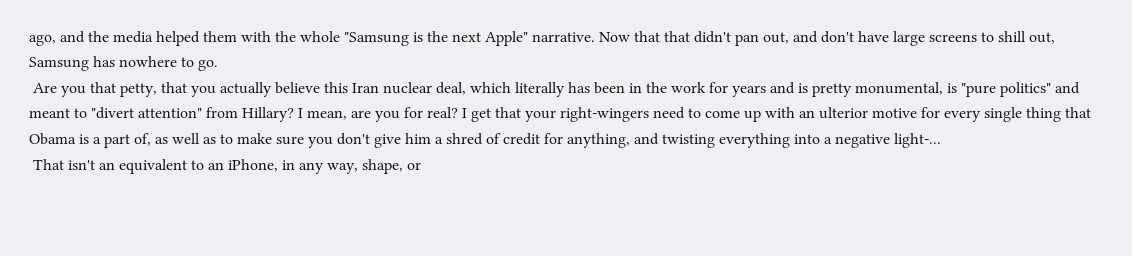ago, and the media helped them with the whole "Samsung is the next Apple" narrative. Now that that didn't pan out, and don't have large screens to shill out, Samsung has nowhere to go.
 Are you that petty, that you actually believe this Iran nuclear deal, which literally has been in the work for years and is pretty monumental, is "pure politics" and meant to "divert attention" from Hillary? I mean, are you for real? I get that your right-wingers need to come up with an ulterior motive for every single thing that Obama is a part of, as well as to make sure you don't give him a shred of credit for anything, and twisting everything into a negative light-...
 That isn't an equivalent to an iPhone, in any way, shape, or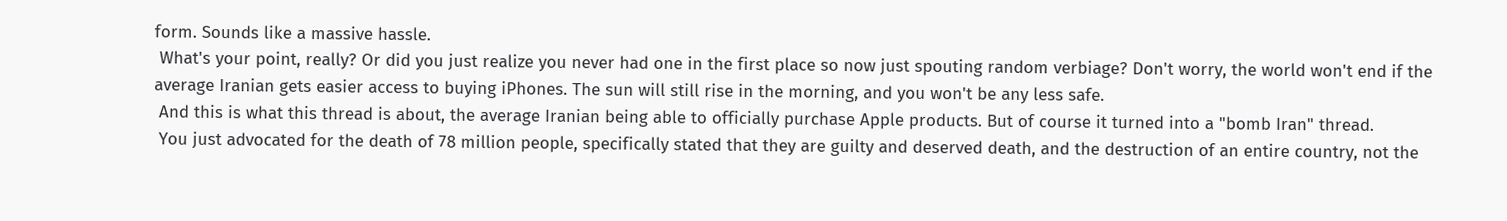form. Sounds like a massive hassle.
 What's your point, really? Or did you just realize you never had one in the first place so now just spouting random verbiage? Don't worry, the world won't end if the average Iranian gets easier access to buying iPhones. The sun will still rise in the morning, and you won't be any less safe.
 And this is what this thread is about, the average Iranian being able to officially purchase Apple products. But of course it turned into a "bomb Iran" thread.
 You just advocated for the death of 78 million people, specifically stated that they are guilty and deserved death, and the destruction of an entire country, not the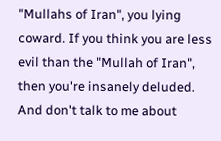"Mullahs of Iran", you lying coward. If you think you are less evil than the "Mullah of Iran", then you're insanely deluded. And don't talk to me about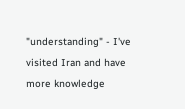"understanding" - I've visited Iran and have more knowledge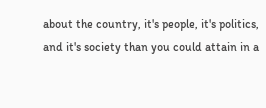about the country, it's people, it's politics, and it's society than you could attain in a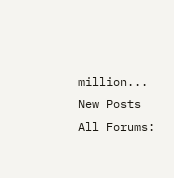million...
New Posts  All Forums: